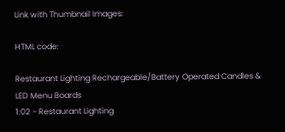Link with Thumbnail Images:

HTML code:

Restaurant Lighting Rechargeable/Battery Operated Candles & LED Menu Boards
1:02 - Restaurant Lighting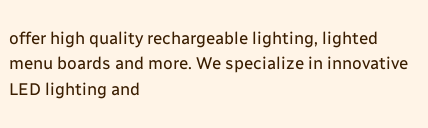offer high quality rechargeable lighting, lighted menu boards and more. We specialize in innovative LED lighting and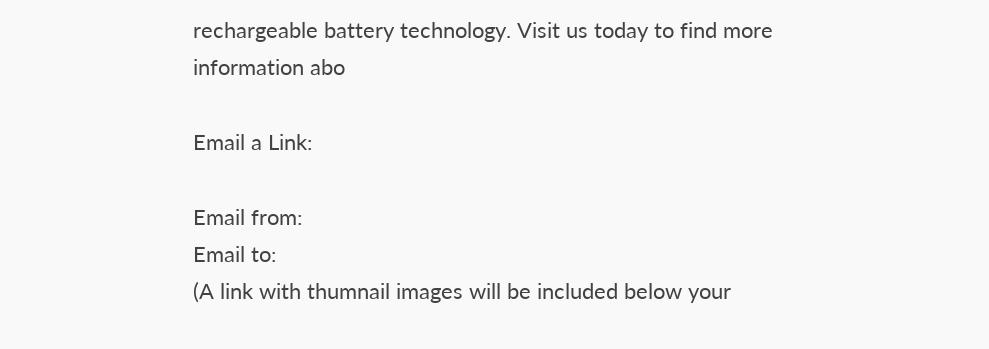rechargeable battery technology. Visit us today to find more information abo

Email a Link:

Email from:
Email to:
(A link with thumnail images will be included below your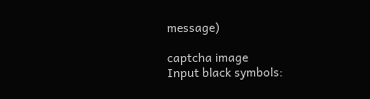message)

captcha image
Input black symbols: